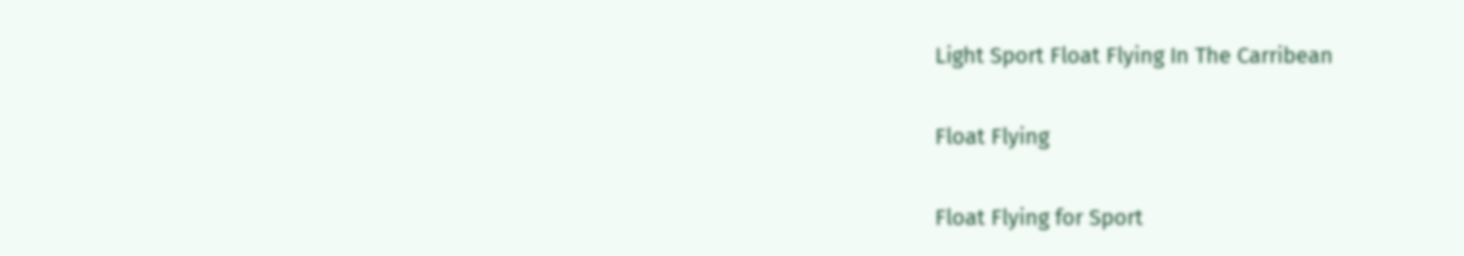Light Sport Float Flying In The Carribean

Float Flying

Float Flying for Sport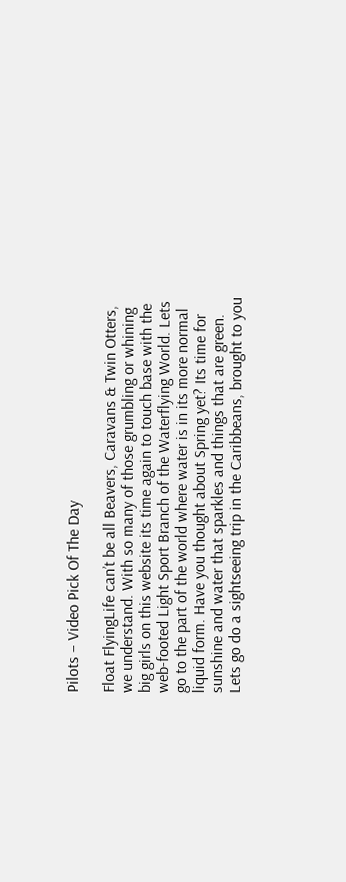Pilots – Video Pick Of The Day

Float FlyingLife can’t be all Beavers, Caravans & Twin Otters, we understand. With so many of those grumbling or whining big girls on this website its time again to touch base with the web-footed Light Sport Branch of the Waterflying World. Lets go to the part of the world where water is in its more normal liquid form. Have you thought about Spring yet? Its time for sunshine and water that sparkles and things that are green. Lets go do a sightseeing trip in the Caribbeans, brought to you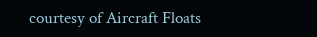courtesy of Aircraft Floats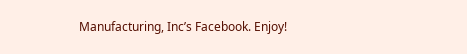Manufacturing, Inc’s Facebook. Enjoy!